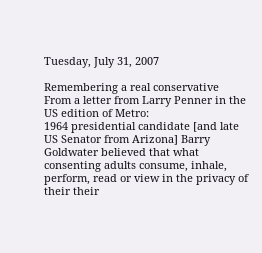Tuesday, July 31, 2007

Remembering a real conservative
From a letter from Larry Penner in the US edition of Metro:
1964 presidential candidate [and late US Senator from Arizona] Barry Goldwater believed that what consenting adults consume, inhale, perform, read or view in the privacy of their their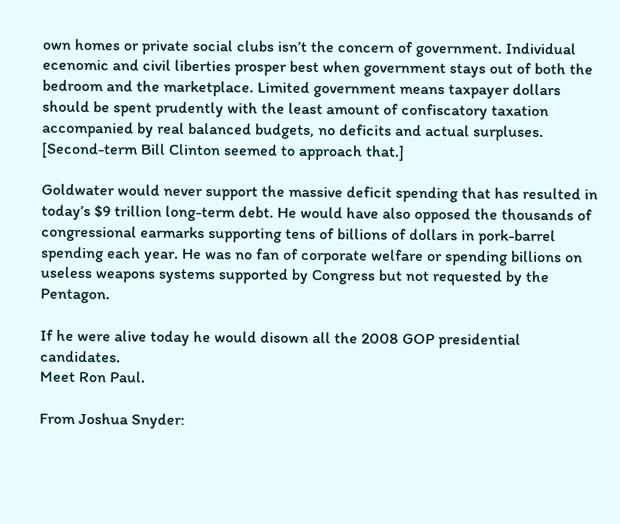own homes or private social clubs isn’t the concern of government. Individual ecenomic and civil liberties prosper best when government stays out of both the bedroom and the marketplace. Limited government means taxpayer dollars should be spent prudently with the least amount of confiscatory taxation accompanied by real balanced budgets, no deficits and actual surpluses. [Second-term Bill Clinton seemed to approach that.]

Goldwater would never support the massive deficit spending that has resulted in today’s $9 trillion long-term debt. He would have also opposed the thousands of congressional earmarks supporting tens of billions of dollars in pork-barrel spending each year. He was no fan of corporate welfare or spending billions on useless weapons systems supported by Congress but not requested by the Pentagon.

If he were alive today he would disown all the 2008 GOP presidential candidates.
Meet Ron Paul.

From Joshua Snyder: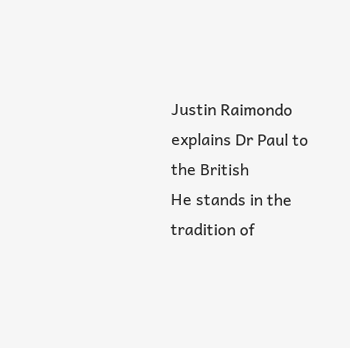Justin Raimondo explains Dr Paul to the British
He stands in the tradition of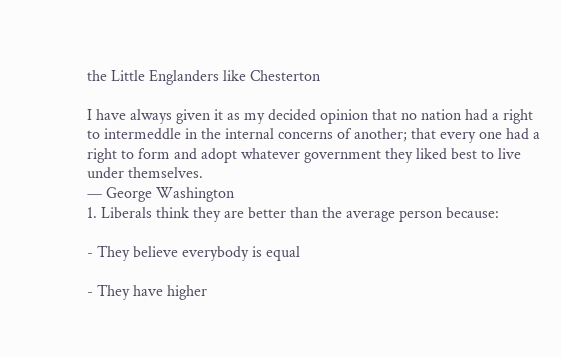the Little Englanders like Chesterton

I have always given it as my decided opinion that no nation had a right to intermeddle in the internal concerns of another; that every one had a right to form and adopt whatever government they liked best to live under themselves.
— George Washington
1. Liberals think they are better than the average person because:

- They believe everybody is equal

- They have higher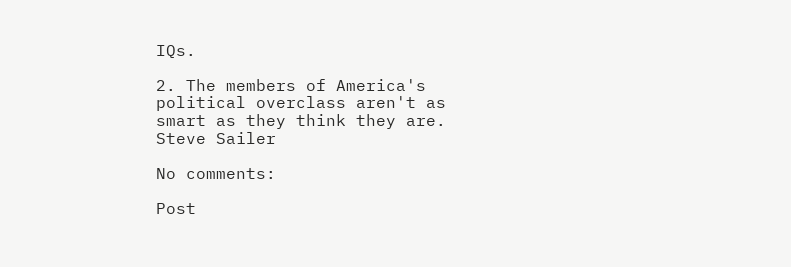IQs.

2. The members of America's political overclass aren't as smart as they think they are.
Steve Sailer

No comments:

Post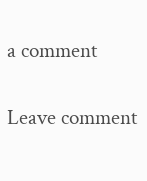a comment

Leave comment